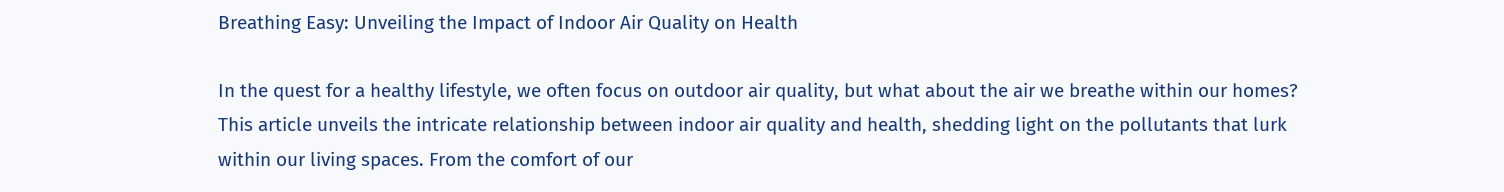Breathing Easy: Unveiling the Impact of Indoor Air Quality on Health

In the quest for a healthy lifestyle, we often focus on outdoor air quality, but what about the air we breathe within our homes? This article unveils the intricate relationship between indoor air quality and health, shedding light on the pollutants that lurk within our living spaces. From the comfort of our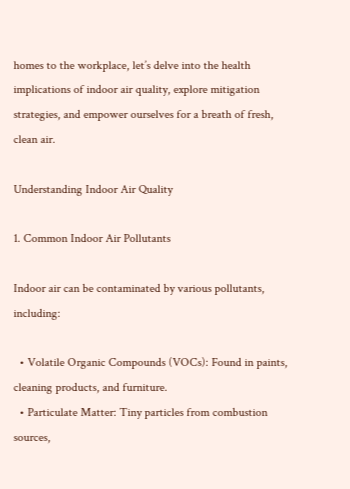homes to the workplace, let’s delve into the health implications of indoor air quality, explore mitigation strategies, and empower ourselves for a breath of fresh, clean air.

Understanding Indoor Air Quality

1. Common Indoor Air Pollutants

Indoor air can be contaminated by various pollutants, including:

  • Volatile Organic Compounds (VOCs): Found in paints, cleaning products, and furniture.
  • Particulate Matter: Tiny particles from combustion sources,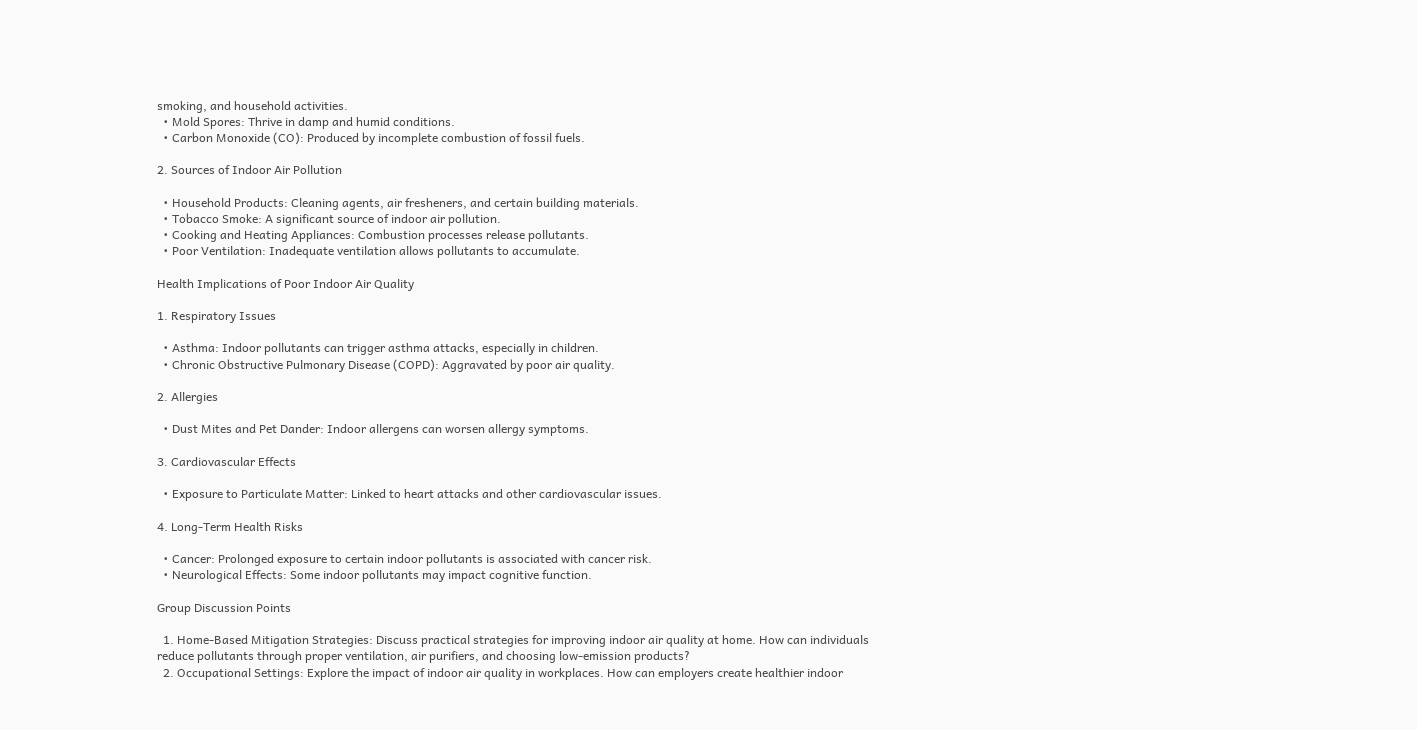smoking, and household activities.
  • Mold Spores: Thrive in damp and humid conditions.
  • Carbon Monoxide (CO): Produced by incomplete combustion of fossil fuels.

2. Sources of Indoor Air Pollution

  • Household Products: Cleaning agents, air fresheners, and certain building materials.
  • Tobacco Smoke: A significant source of indoor air pollution.
  • Cooking and Heating Appliances: Combustion processes release pollutants.
  • Poor Ventilation: Inadequate ventilation allows pollutants to accumulate.

Health Implications of Poor Indoor Air Quality

1. Respiratory Issues

  • Asthma: Indoor pollutants can trigger asthma attacks, especially in children.
  • Chronic Obstructive Pulmonary Disease (COPD): Aggravated by poor air quality.

2. Allergies

  • Dust Mites and Pet Dander: Indoor allergens can worsen allergy symptoms.

3. Cardiovascular Effects

  • Exposure to Particulate Matter: Linked to heart attacks and other cardiovascular issues.

4. Long-Term Health Risks

  • Cancer: Prolonged exposure to certain indoor pollutants is associated with cancer risk.
  • Neurological Effects: Some indoor pollutants may impact cognitive function.

Group Discussion Points

  1. Home-Based Mitigation Strategies: Discuss practical strategies for improving indoor air quality at home. How can individuals reduce pollutants through proper ventilation, air purifiers, and choosing low-emission products?
  2. Occupational Settings: Explore the impact of indoor air quality in workplaces. How can employers create healthier indoor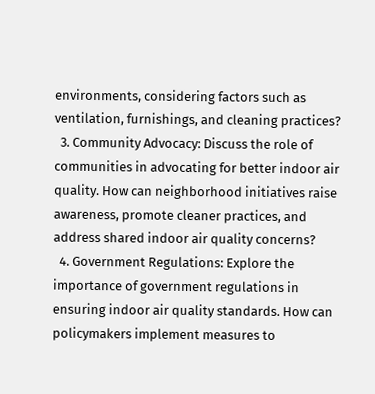environments, considering factors such as ventilation, furnishings, and cleaning practices?
  3. Community Advocacy: Discuss the role of communities in advocating for better indoor air quality. How can neighborhood initiatives raise awareness, promote cleaner practices, and address shared indoor air quality concerns?
  4. Government Regulations: Explore the importance of government regulations in ensuring indoor air quality standards. How can policymakers implement measures to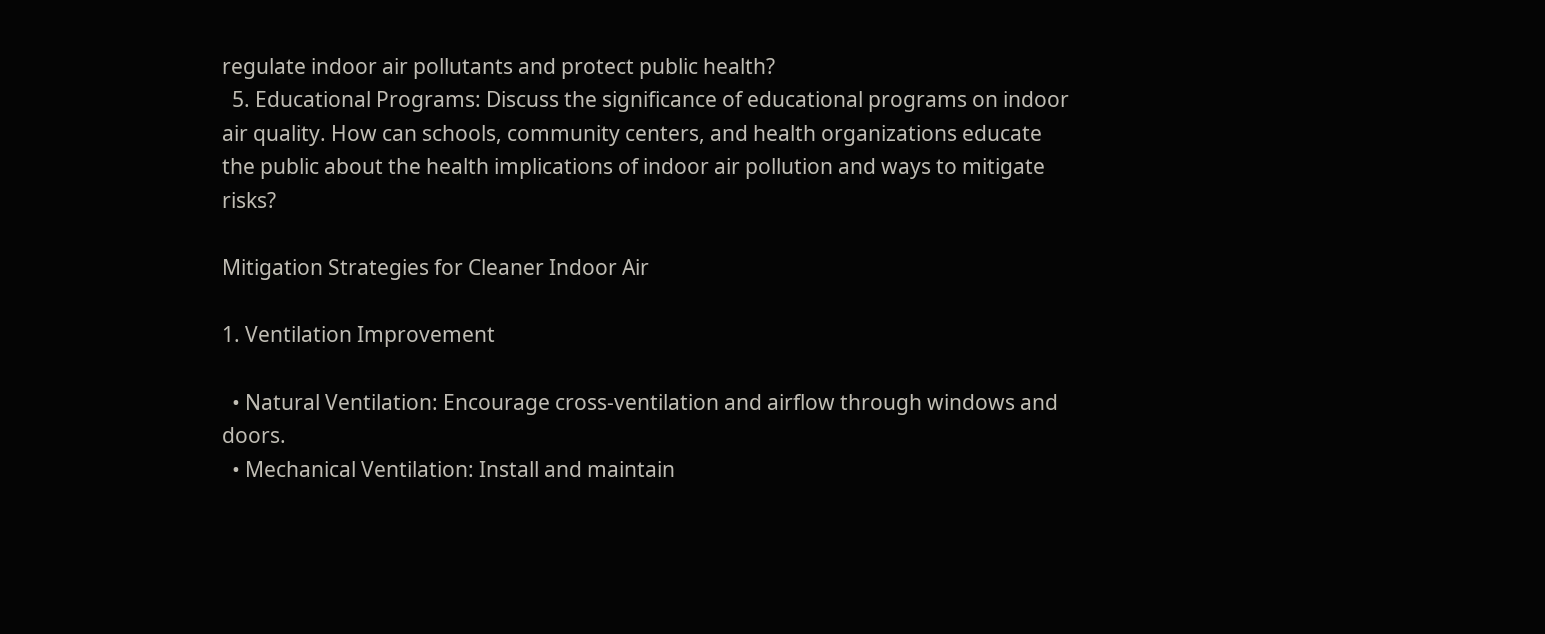regulate indoor air pollutants and protect public health?
  5. Educational Programs: Discuss the significance of educational programs on indoor air quality. How can schools, community centers, and health organizations educate the public about the health implications of indoor air pollution and ways to mitigate risks?

Mitigation Strategies for Cleaner Indoor Air

1. Ventilation Improvement

  • Natural Ventilation: Encourage cross-ventilation and airflow through windows and doors.
  • Mechanical Ventilation: Install and maintain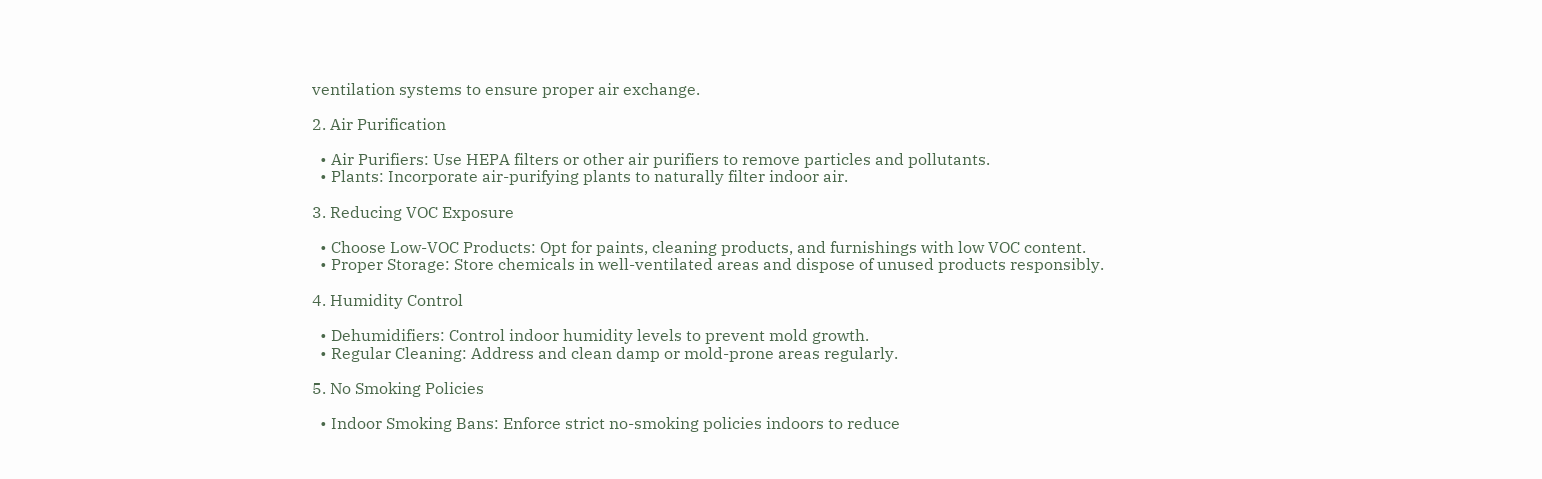ventilation systems to ensure proper air exchange.

2. Air Purification

  • Air Purifiers: Use HEPA filters or other air purifiers to remove particles and pollutants.
  • Plants: Incorporate air-purifying plants to naturally filter indoor air.

3. Reducing VOC Exposure

  • Choose Low-VOC Products: Opt for paints, cleaning products, and furnishings with low VOC content.
  • Proper Storage: Store chemicals in well-ventilated areas and dispose of unused products responsibly.

4. Humidity Control

  • Dehumidifiers: Control indoor humidity levels to prevent mold growth.
  • Regular Cleaning: Address and clean damp or mold-prone areas regularly.

5. No Smoking Policies

  • Indoor Smoking Bans: Enforce strict no-smoking policies indoors to reduce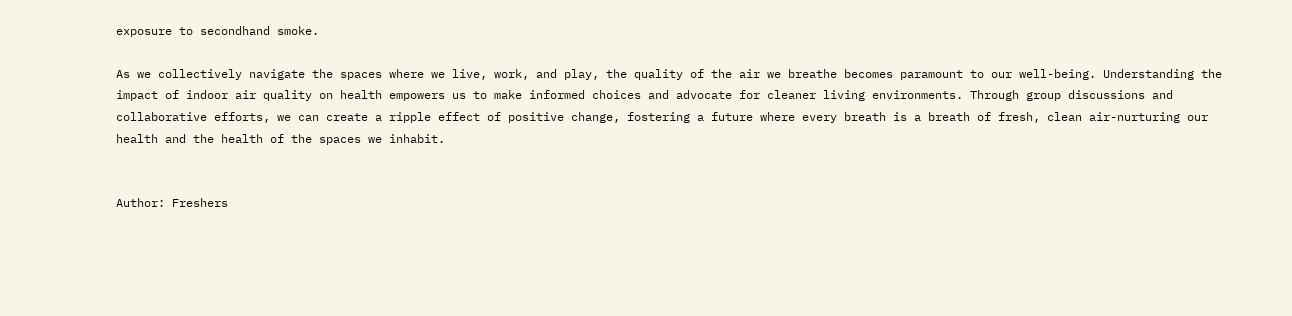exposure to secondhand smoke.

As we collectively navigate the spaces where we live, work, and play, the quality of the air we breathe becomes paramount to our well-being. Understanding the impact of indoor air quality on health empowers us to make informed choices and advocate for cleaner living environments. Through group discussions and collaborative efforts, we can create a ripple effect of positive change, fostering a future where every breath is a breath of fresh, clean air-nurturing our health and the health of the spaces we inhabit.


Author: Freshers